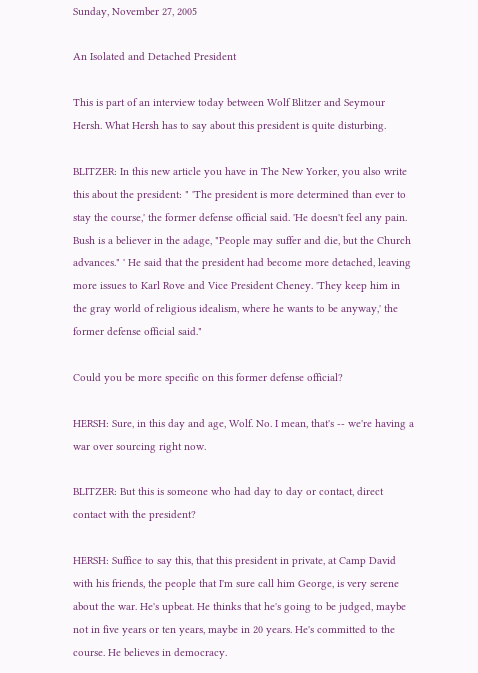Sunday, November 27, 2005

An Isolated and Detached President

This is part of an interview today between Wolf Blitzer and Seymour Hersh. What Hersh has to say about this president is quite disturbing.

BLITZER: In this new article you have in The New Yorker, you also write this about the president: " 'The president is more determined than ever to stay the course,' the former defense official said. 'He doesn't feel any pain. Bush is a believer in the adage, "People may suffer and die, but the Church advances." ' He said that the president had become more detached, leaving more issues to Karl Rove and Vice President Cheney. 'They keep him in the gray world of religious idealism, where he wants to be anyway,' the former defense official said."

Could you be more specific on this former defense official?

HERSH: Sure, in this day and age, Wolf. No. I mean, that's -- we're having a war over sourcing right now.

BLITZER: But this is someone who had day to day or contact, direct contact with the president?

HERSH: Suffice to say this, that this president in private, at Camp David with his friends, the people that I'm sure call him George, is very serene about the war. He's upbeat. He thinks that he's going to be judged, maybe not in five years or ten years, maybe in 20 years. He's committed to the course. He believes in democracy.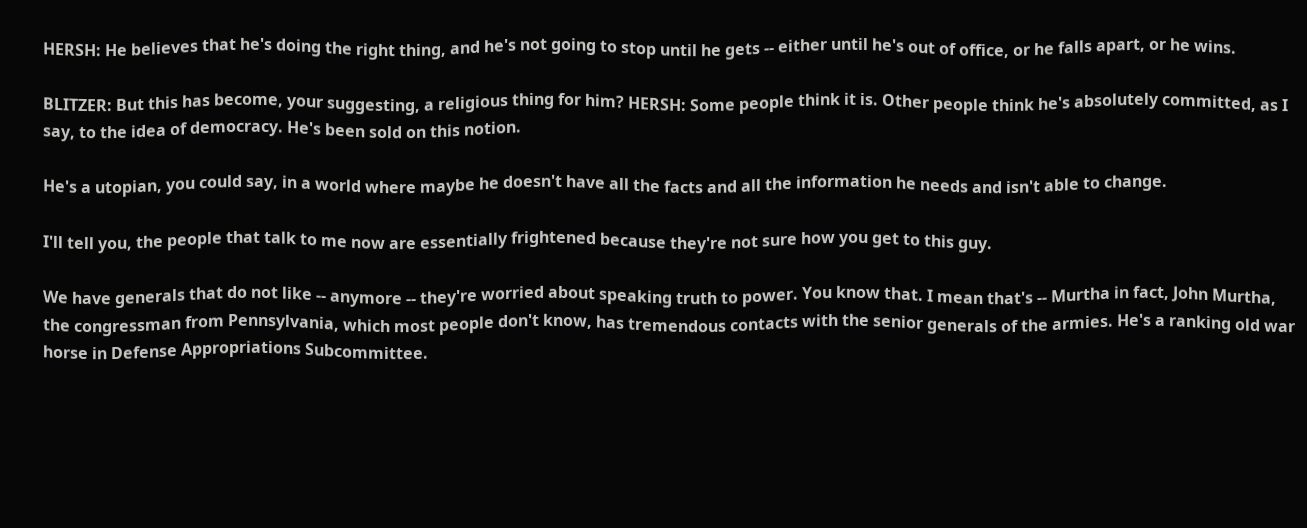HERSH: He believes that he's doing the right thing, and he's not going to stop until he gets -- either until he's out of office, or he falls apart, or he wins.

BLITZER: But this has become, your suggesting, a religious thing for him? HERSH: Some people think it is. Other people think he's absolutely committed, as I say, to the idea of democracy. He's been sold on this notion.

He's a utopian, you could say, in a world where maybe he doesn't have all the facts and all the information he needs and isn't able to change.

I'll tell you, the people that talk to me now are essentially frightened because they're not sure how you get to this guy.

We have generals that do not like -- anymore -- they're worried about speaking truth to power. You know that. I mean that's -- Murtha in fact, John Murtha, the congressman from Pennsylvania, which most people don't know, has tremendous contacts with the senior generals of the armies. He's a ranking old war horse in Defense Appropriations Subcommittee.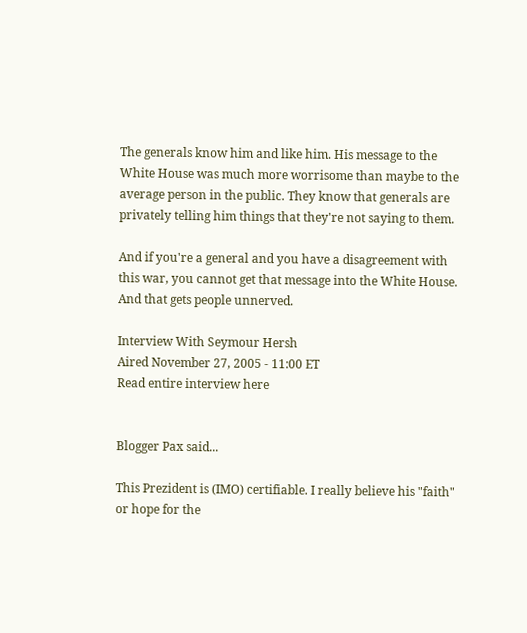The generals know him and like him. His message to the White House was much more worrisome than maybe to the average person in the public. They know that generals are privately telling him things that they're not saying to them.

And if you're a general and you have a disagreement with this war, you cannot get that message into the White House. And that gets people unnerved.

Interview With Seymour Hersh
Aired November 27, 2005 - 11:00 ET
Read entire interview here


Blogger Pax said...

This Prezident is (IMO) certifiable. I really believe his "faith" or hope for the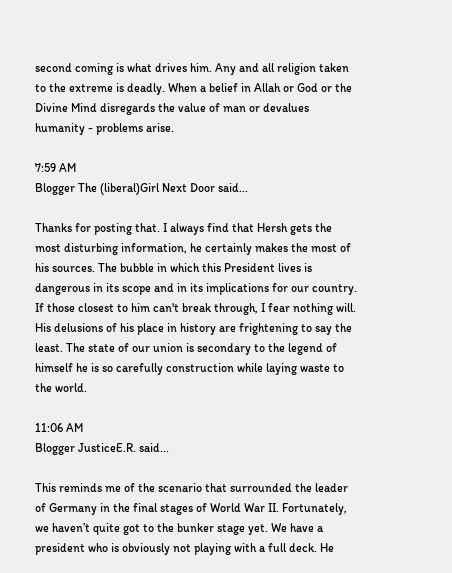second coming is what drives him. Any and all religion taken to the extreme is deadly. When a belief in Allah or God or the Divine Mind disregards the value of man or devalues humanity - problems arise.

7:59 AM
Blogger The (liberal)Girl Next Door said...

Thanks for posting that. I always find that Hersh gets the most disturbing information, he certainly makes the most of his sources. The bubble in which this President lives is dangerous in its scope and in its implications for our country. If those closest to him can't break through, I fear nothing will. His delusions of his place in history are frightening to say the least. The state of our union is secondary to the legend of himself he is so carefully construction while laying waste to the world.

11:06 AM
Blogger JusticeE.R. said...

This reminds me of the scenario that surrounded the leader of Germany in the final stages of World War II. Fortunately, we haven’t quite got to the bunker stage yet. We have a president who is obviously not playing with a full deck. He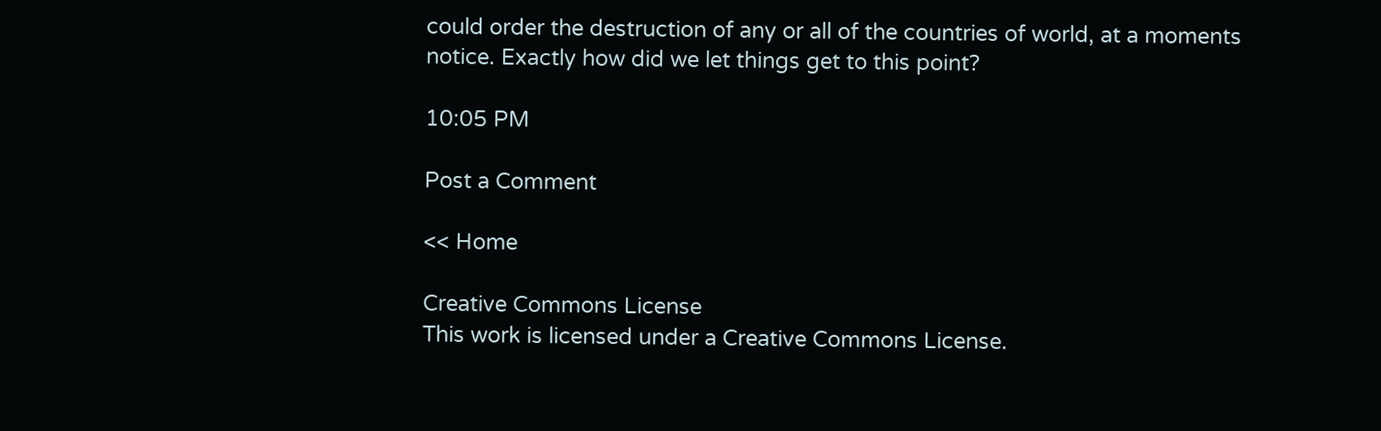could order the destruction of any or all of the countries of world, at a moments notice. Exactly how did we let things get to this point?

10:05 PM

Post a Comment

<< Home

Creative Commons License
This work is licensed under a Creative Commons License.